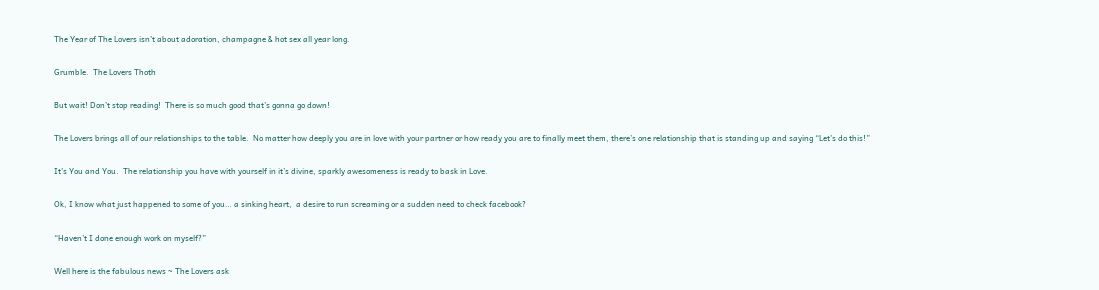The Year of The Lovers isn’t about adoration, champagne & hot sex all year long.

Grumble.  The Lovers Thoth

But wait! Don’t stop reading!  There is so much good that’s gonna go down!

The Lovers brings all of our relationships to the table.  No matter how deeply you are in love with your partner or how ready you are to finally meet them, there’s one relationship that is standing up and saying “Let’s do this!”

It’s You and You.  The relationship you have with yourself in it’s divine, sparkly awesomeness is ready to bask in Love.

Ok, I know what just happened to some of you… a sinking heart,  a desire to run screaming or a sudden need to check facebook?

“Haven’t I done enough work on myself?”

Well here is the fabulous news ~ The Lovers ask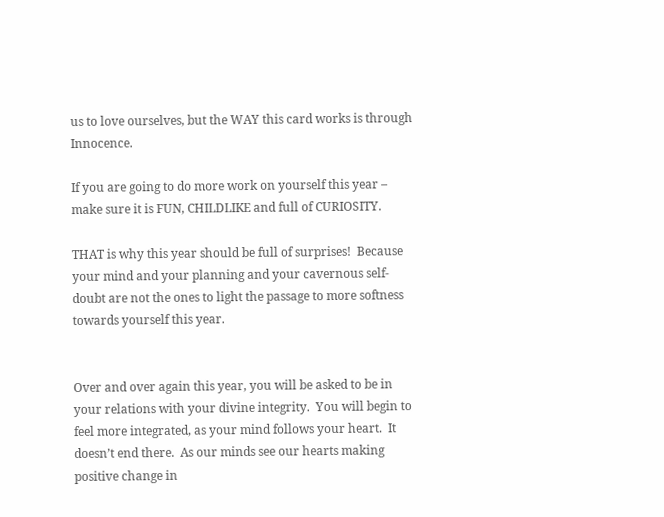us to love ourselves, but the WAY this card works is through Innocence.

If you are going to do more work on yourself this year – make sure it is FUN, CHILDLIKE and full of CURIOSITY.

THAT is why this year should be full of surprises!  Because your mind and your planning and your cavernous self-doubt are not the ones to light the passage to more softness towards yourself this year.


Over and over again this year, you will be asked to be in your relations with your divine integrity.  You will begin to feel more integrated, as your mind follows your heart.  It doesn’t end there.  As our minds see our hearts making positive change in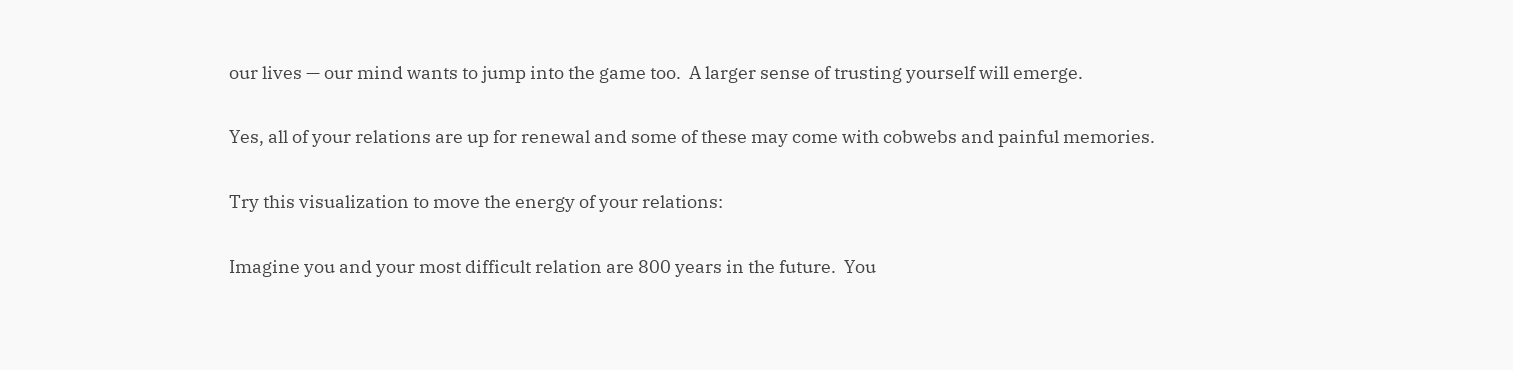our lives — our mind wants to jump into the game too.  A larger sense of trusting yourself will emerge.

Yes, all of your relations are up for renewal and some of these may come with cobwebs and painful memories.

Try this visualization to move the energy of your relations:

Imagine you and your most difficult relation are 800 years in the future.  You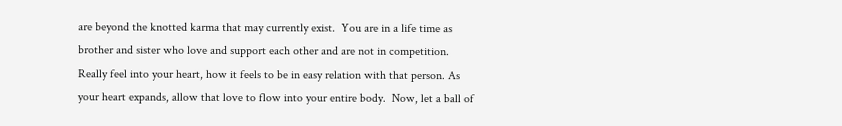are beyond the knotted karma that may currently exist.  You are in a life time as brother and sister who love and support each other and are not in competition.  Really feel into your heart, how it feels to be in easy relation with that person. As your heart expands, allow that love to flow into your entire body.  Now, let a ball of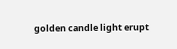golden candle light erupt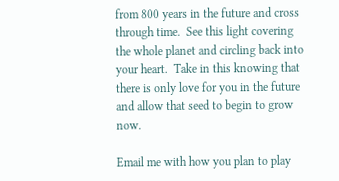from 800 years in the future and cross through time.  See this light covering the whole planet and circling back into your heart.  Take in this knowing that there is only love for you in the future and allow that seed to begin to grow now.

Email me with how you plan to play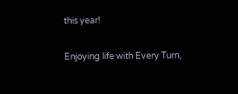this year!

Enjoying life with Every Turn,